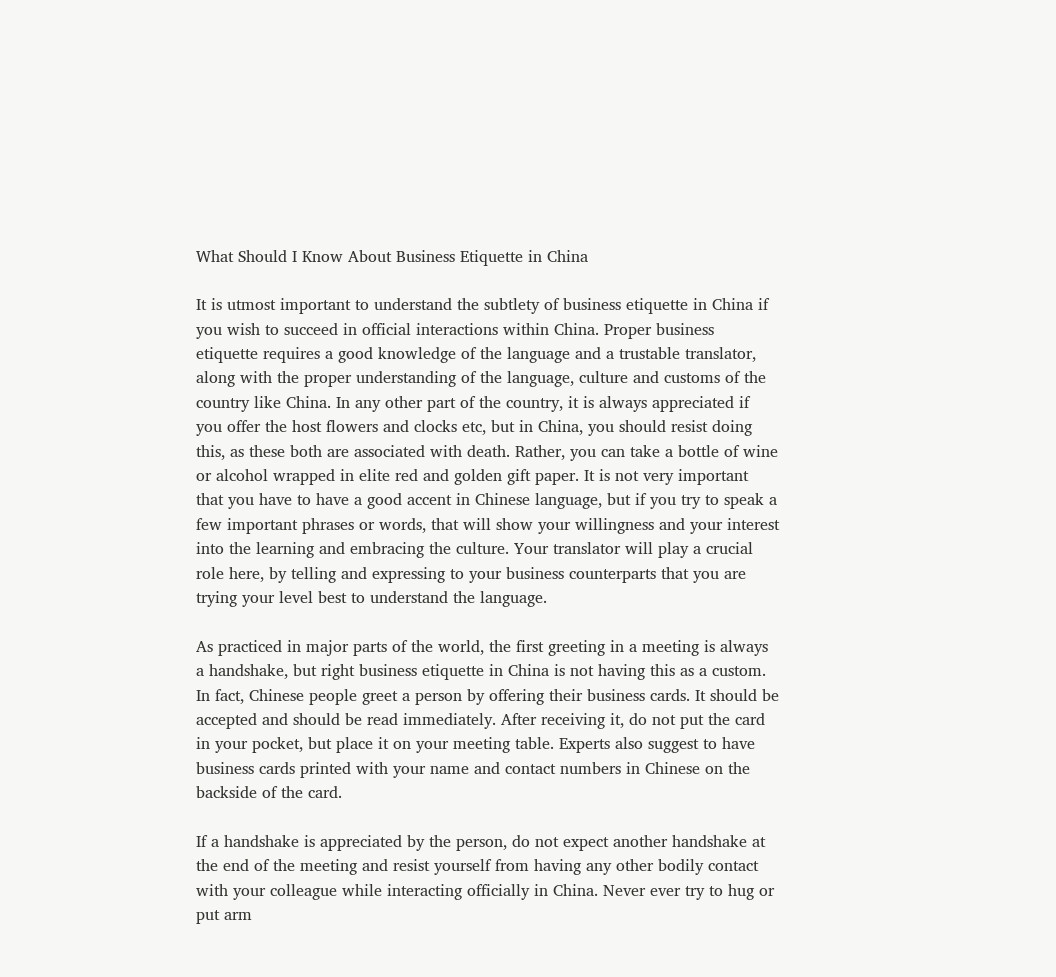What Should I Know About Business Etiquette in China

It is utmost important to understand the subtlety of business etiquette in China if you wish to succeed in official interactions within China. Proper business etiquette requires a good knowledge of the language and a trustable translator, along with the proper understanding of the language, culture and customs of the country like China. In any other part of the country, it is always appreciated if you offer the host flowers and clocks etc, but in China, you should resist doing this, as these both are associated with death. Rather, you can take a bottle of wine or alcohol wrapped in elite red and golden gift paper. It is not very important that you have to have a good accent in Chinese language, but if you try to speak a few important phrases or words, that will show your willingness and your interest into the learning and embracing the culture. Your translator will play a crucial role here, by telling and expressing to your business counterparts that you are trying your level best to understand the language.

As practiced in major parts of the world, the first greeting in a meeting is always a handshake, but right business etiquette in China is not having this as a custom. In fact, Chinese people greet a person by offering their business cards. It should be accepted and should be read immediately. After receiving it, do not put the card in your pocket, but place it on your meeting table. Experts also suggest to have business cards printed with your name and contact numbers in Chinese on the backside of the card.

If a handshake is appreciated by the person, do not expect another handshake at the end of the meeting and resist yourself from having any other bodily contact with your colleague while interacting officially in China. Never ever try to hug or put arm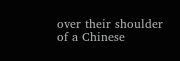over their shoulder of a Chinese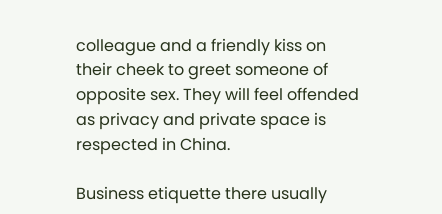colleague and a friendly kiss on their cheek to greet someone of opposite sex. They will feel offended as privacy and private space is respected in China.

Business etiquette there usually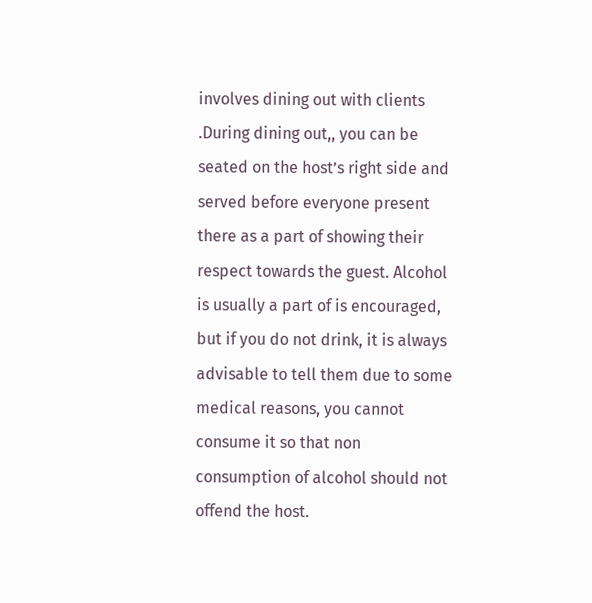involves dining out with clients .During dining out,, you can be seated on the host’s right side and served before everyone present there as a part of showing their respect towards the guest. Alcohol is usually a part of is encouraged, but if you do not drink, it is always advisable to tell them due to some medical reasons, you cannot consume it so that non consumption of alcohol should not offend the host.